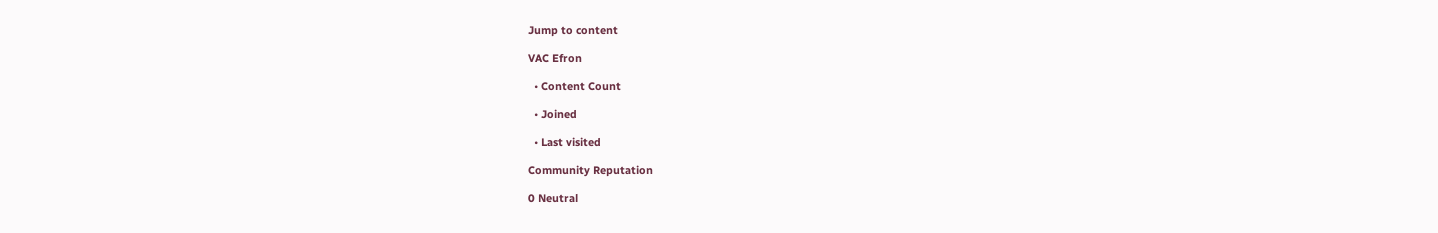Jump to content

VAC Efron

  • Content Count

  • Joined

  • Last visited

Community Reputation

0 Neutral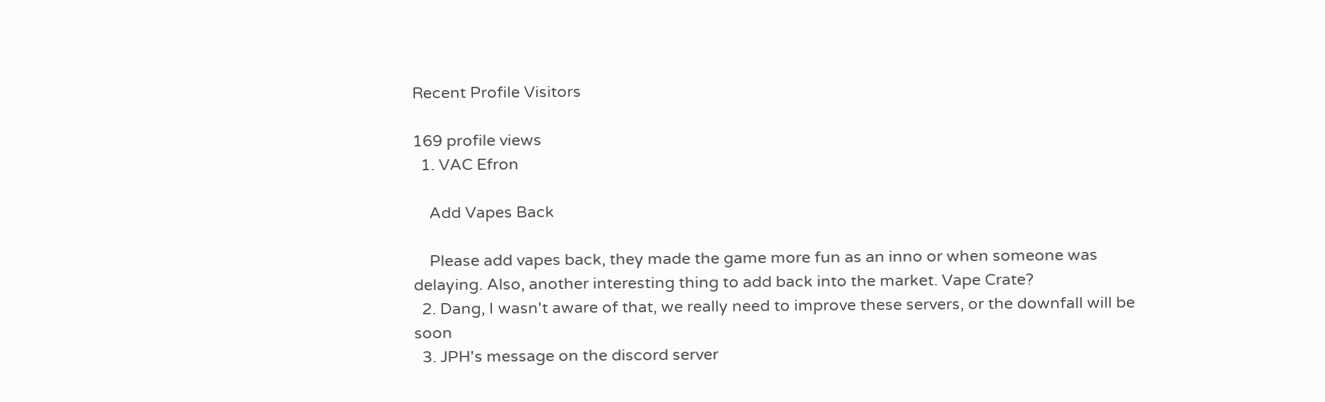Recent Profile Visitors

169 profile views
  1. VAC Efron

    Add Vapes Back

    Please add vapes back, they made the game more fun as an inno or when someone was delaying. Also, another interesting thing to add back into the market. Vape Crate?
  2. Dang, I wasn't aware of that, we really need to improve these servers, or the downfall will be soon
  3. JPH's message on the discord server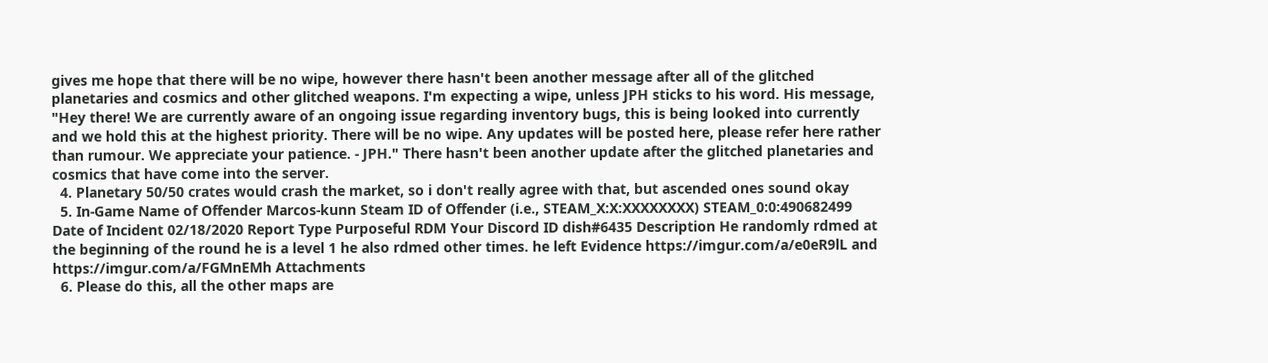gives me hope that there will be no wipe, however there hasn't been another message after all of the glitched planetaries and cosmics and other glitched weapons. I'm expecting a wipe, unless JPH sticks to his word. His message, "Hey there! We are currently aware of an ongoing issue regarding inventory bugs, this is being looked into currently and we hold this at the highest priority. There will be no wipe. Any updates will be posted here, please refer here rather than rumour. We appreciate your patience. - JPH." There hasn't been another update after the glitched planetaries and cosmics that have come into the server.
  4. Planetary 50/50 crates would crash the market, so i don't really agree with that, but ascended ones sound okay
  5. In-Game Name of Offender Marcos-kunn Steam ID of Offender (i.e., STEAM_X:X:XXXXXXXX) STEAM_0:0:490682499 Date of Incident 02/18/2020 Report Type Purposeful RDM Your Discord ID dish#6435 Description He randomly rdmed at the beginning of the round he is a level 1 he also rdmed other times. he left Evidence https://imgur.com/a/e0eR9lL and https://imgur.com/a/FGMnEMh Attachments
  6. Please do this, all the other maps are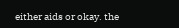either aids or okay. the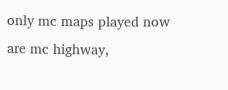only mc maps played now are mc highway,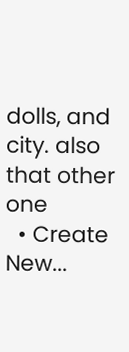dolls, and city. also that other one
  • Create New...